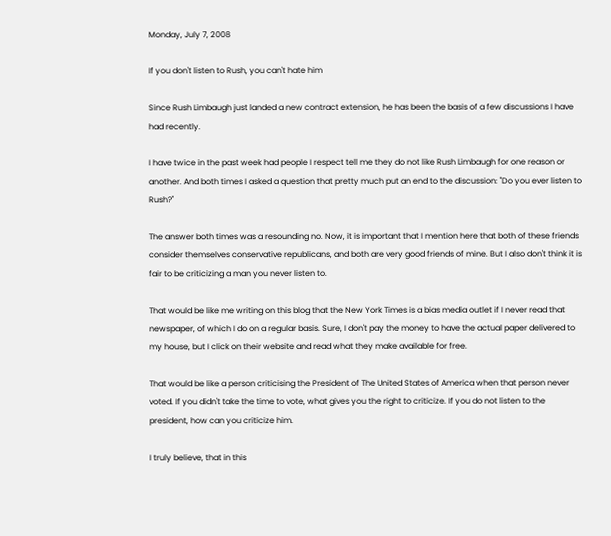Monday, July 7, 2008

If you don't listen to Rush, you can't hate him

Since Rush Limbaugh just landed a new contract extension, he has been the basis of a few discussions I have had recently.

I have twice in the past week had people I respect tell me they do not like Rush Limbaugh for one reason or another. And both times I asked a question that pretty much put an end to the discussion: "Do you ever listen to Rush?"

The answer both times was a resounding no. Now, it is important that I mention here that both of these friends consider themselves conservative republicans, and both are very good friends of mine. But I also don't think it is fair to be criticizing a man you never listen to.

That would be like me writing on this blog that the New York Times is a bias media outlet if I never read that newspaper, of which I do on a regular basis. Sure, I don't pay the money to have the actual paper delivered to my house, but I click on their website and read what they make available for free.

That would be like a person criticising the President of The United States of America when that person never voted. If you didn't take the time to vote, what gives you the right to criticize. If you do not listen to the president, how can you criticize him.

I truly believe, that in this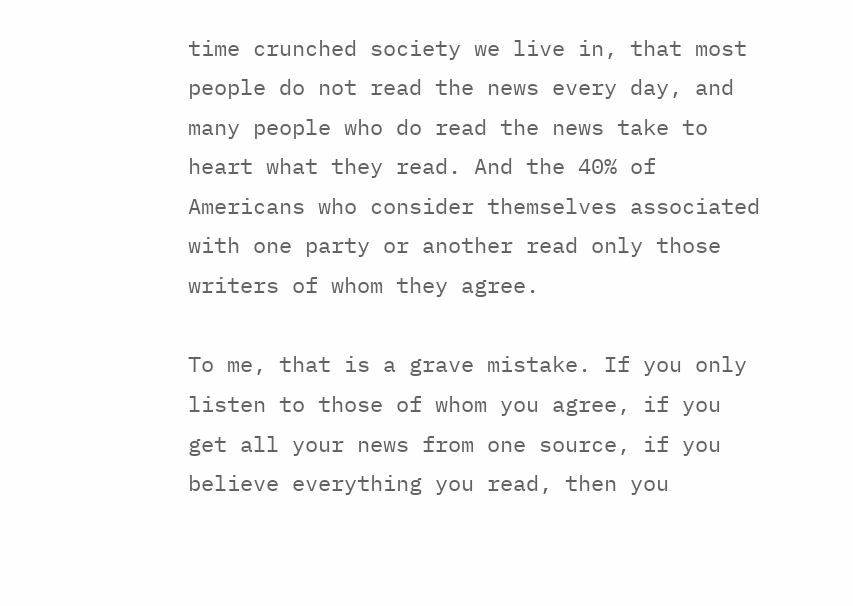time crunched society we live in, that most people do not read the news every day, and many people who do read the news take to heart what they read. And the 40% of Americans who consider themselves associated with one party or another read only those writers of whom they agree.

To me, that is a grave mistake. If you only listen to those of whom you agree, if you get all your news from one source, if you believe everything you read, then you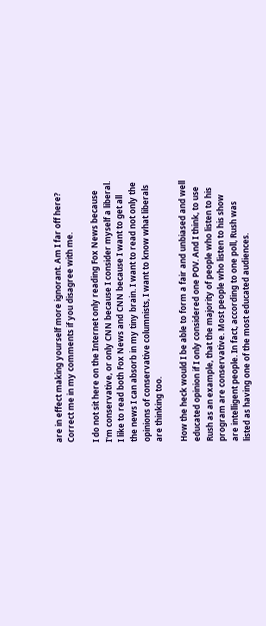are in effect making yourself more ignorant. Am I far off here? Correct me in my comments if you disagree with me.

I do not sit here on the Internet only reading Fox News because I'm conservative, or only CNN because I consider myself a liberal. I like to read both Fox News and CNN because I want to get all the news I can absorb in my tiny brain. I want to read not only the opinions of conservative columnists, I want to know what liberals are thinking too.

How the heck would I be able to form a fair and unbiased and well educated opinion if I only considered one POV. And I think, to use Rush as an example, that the majority of people who listen to his program are conservative. Most people who listen to his show are intelligent people. In fact, according to one poll, Rush was listed as having one of the most educated audiences.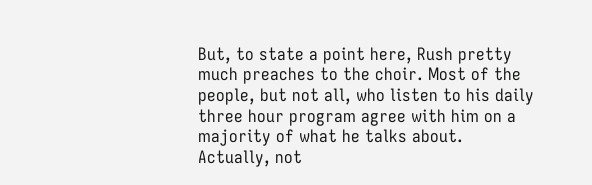But, to state a point here, Rush pretty much preaches to the choir. Most of the people, but not all, who listen to his daily three hour program agree with him on a majority of what he talks about. Actually, not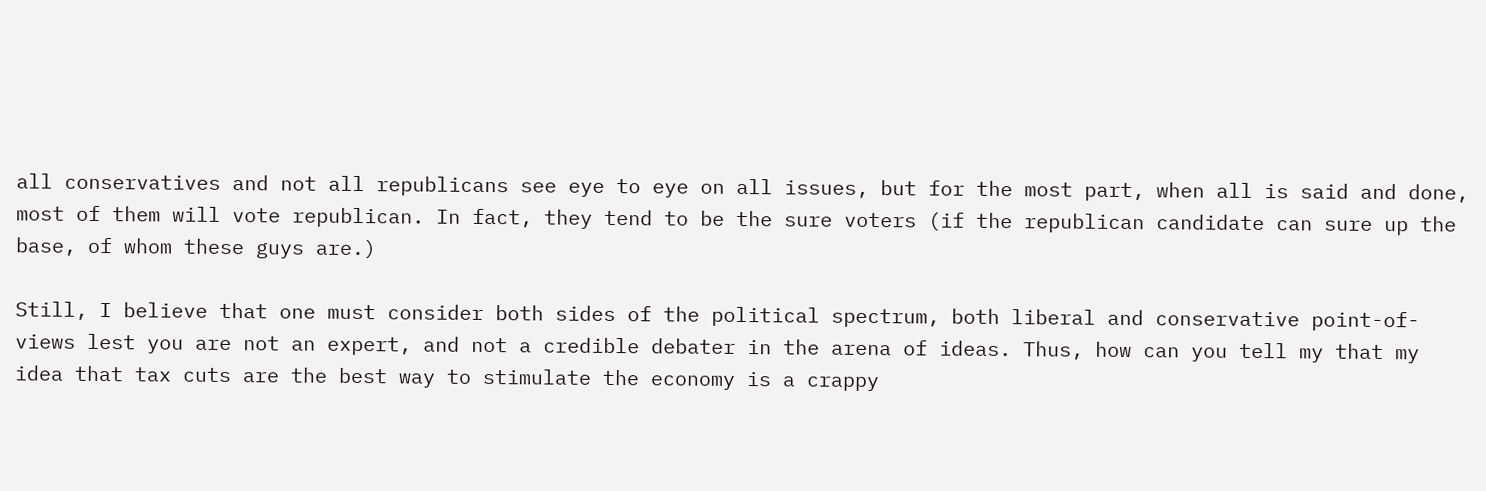all conservatives and not all republicans see eye to eye on all issues, but for the most part, when all is said and done, most of them will vote republican. In fact, they tend to be the sure voters (if the republican candidate can sure up the base, of whom these guys are.)

Still, I believe that one must consider both sides of the political spectrum, both liberal and conservative point-of-views lest you are not an expert, and not a credible debater in the arena of ideas. Thus, how can you tell my that my idea that tax cuts are the best way to stimulate the economy is a crappy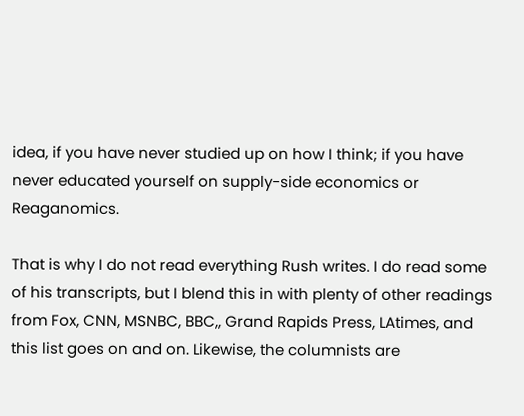idea, if you have never studied up on how I think; if you have never educated yourself on supply-side economics or Reaganomics.

That is why I do not read everything Rush writes. I do read some of his transcripts, but I blend this in with plenty of other readings from Fox, CNN, MSNBC, BBC,, Grand Rapids Press, LAtimes, and this list goes on and on. Likewise, the columnists are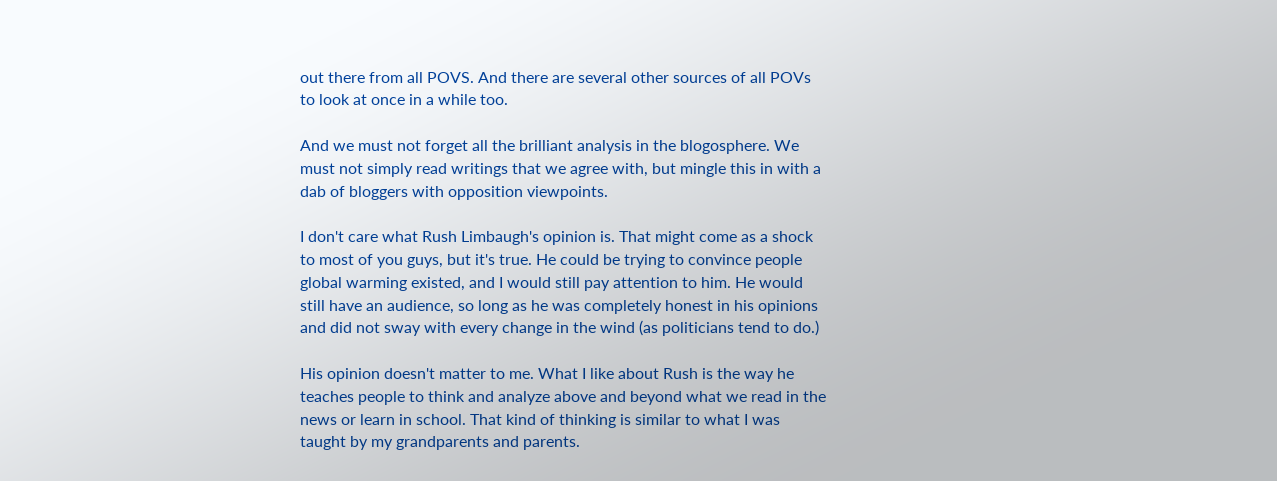out there from all POVS. And there are several other sources of all POVs to look at once in a while too.

And we must not forget all the brilliant analysis in the blogosphere. We must not simply read writings that we agree with, but mingle this in with a dab of bloggers with opposition viewpoints.

I don't care what Rush Limbaugh's opinion is. That might come as a shock to most of you guys, but it's true. He could be trying to convince people global warming existed, and I would still pay attention to him. He would still have an audience, so long as he was completely honest in his opinions and did not sway with every change in the wind (as politicians tend to do.)

His opinion doesn't matter to me. What I like about Rush is the way he teaches people to think and analyze above and beyond what we read in the news or learn in school. That kind of thinking is similar to what I was taught by my grandparents and parents.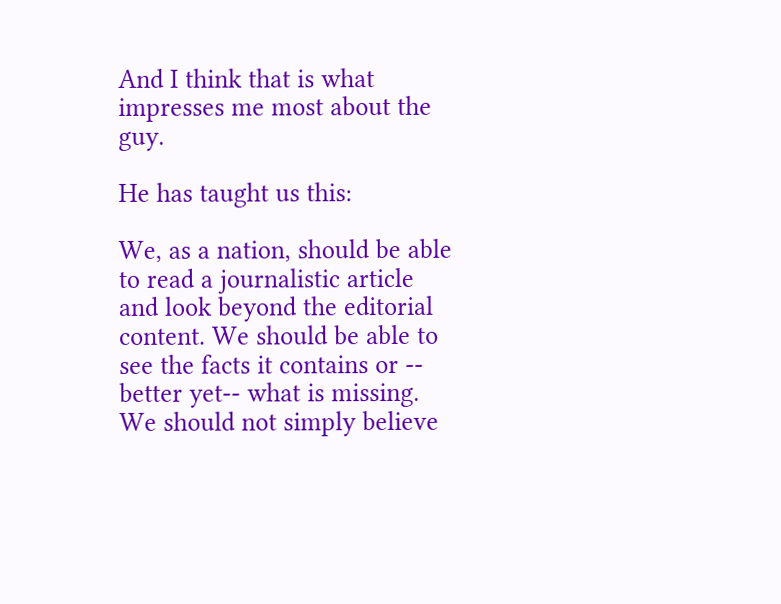And I think that is what impresses me most about the guy.

He has taught us this:

We, as a nation, should be able to read a journalistic article and look beyond the editorial content. We should be able to see the facts it contains or -- better yet-- what is missing. We should not simply believe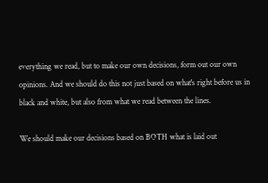everything we read, but to make our own decisions, form out our own opinions. And we should do this not just based on what's right before us in black and white, but also from what we read between the lines.

We should make our decisions based on BOTH what is laid out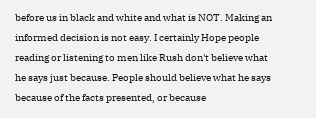before us in black and white and what is NOT. Making an informed decision is not easy. I certainly Hope people reading or listening to men like Rush don't believe what he says just because. People should believe what he says because of the facts presented, or because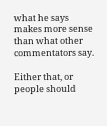what he says makes more sense than what other commentators say.

Either that, or people should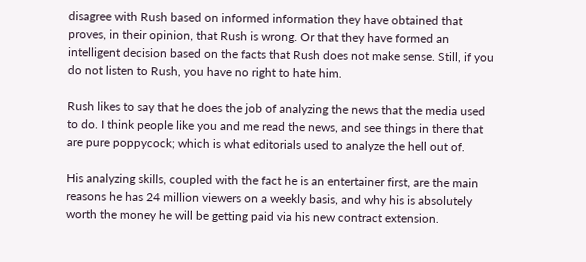disagree with Rush based on informed information they have obtained that proves, in their opinion, that Rush is wrong. Or that they have formed an intelligent decision based on the facts that Rush does not make sense. Still, if you do not listen to Rush, you have no right to hate him.

Rush likes to say that he does the job of analyzing the news that the media used to do. I think people like you and me read the news, and see things in there that are pure poppycock; which is what editorials used to analyze the hell out of.

His analyzing skills, coupled with the fact he is an entertainer first, are the main reasons he has 24 million viewers on a weekly basis, and why his is absolutely worth the money he will be getting paid via his new contract extension.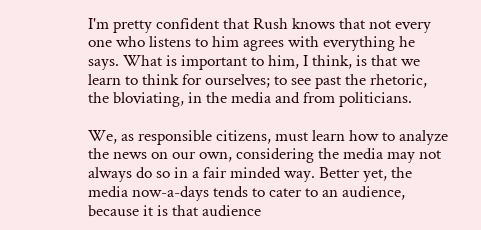I'm pretty confident that Rush knows that not every one who listens to him agrees with everything he says. What is important to him, I think, is that we learn to think for ourselves; to see past the rhetoric, the bloviating, in the media and from politicians.

We, as responsible citizens, must learn how to analyze the news on our own, considering the media may not always do so in a fair minded way. Better yet, the media now-a-days tends to cater to an audience, because it is that audience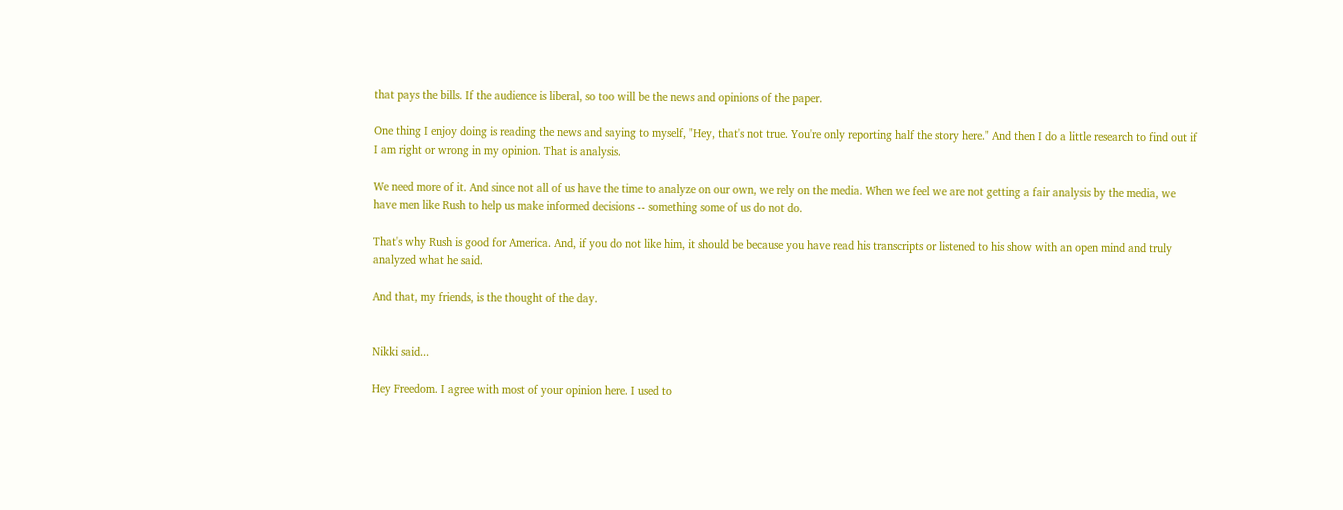that pays the bills. If the audience is liberal, so too will be the news and opinions of the paper.

One thing I enjoy doing is reading the news and saying to myself, "Hey, that's not true. You're only reporting half the story here." And then I do a little research to find out if I am right or wrong in my opinion. That is analysis.

We need more of it. And since not all of us have the time to analyze on our own, we rely on the media. When we feel we are not getting a fair analysis by the media, we have men like Rush to help us make informed decisions -- something some of us do not do.

That's why Rush is good for America. And, if you do not like him, it should be because you have read his transcripts or listened to his show with an open mind and truly analyzed what he said.

And that, my friends, is the thought of the day.


Nikki said...

Hey Freedom. I agree with most of your opinion here. I used to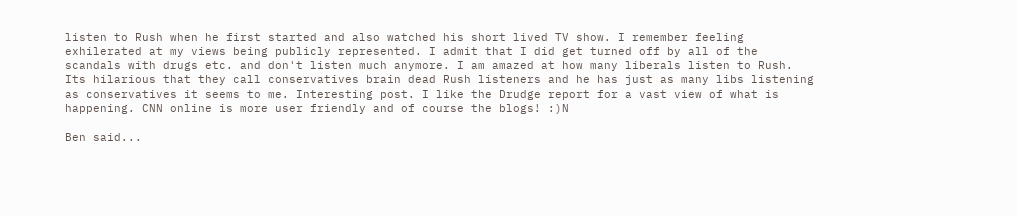listen to Rush when he first started and also watched his short lived TV show. I remember feeling exhilerated at my views being publicly represented. I admit that I did get turned off by all of the scandals with drugs etc. and don't listen much anymore. I am amazed at how many liberals listen to Rush. Its hilarious that they call conservatives brain dead Rush listeners and he has just as many libs listening as conservatives it seems to me. Interesting post. I like the Drudge report for a vast view of what is happening. CNN online is more user friendly and of course the blogs! :)N

Ben said...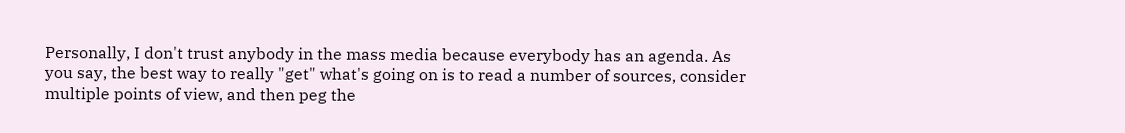Personally, I don't trust anybody in the mass media because everybody has an agenda. As you say, the best way to really "get" what's going on is to read a number of sources, consider multiple points of view, and then peg the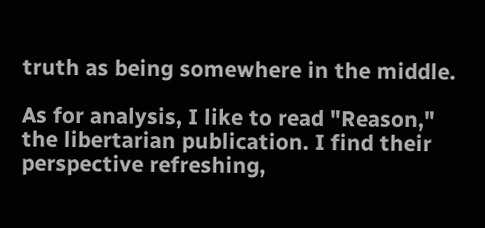truth as being somewhere in the middle.

As for analysis, I like to read "Reason," the libertarian publication. I find their perspective refreshing,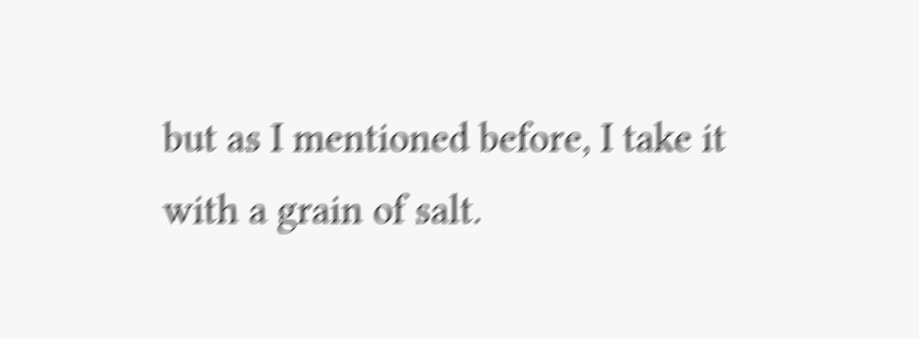but as I mentioned before, I take it with a grain of salt.